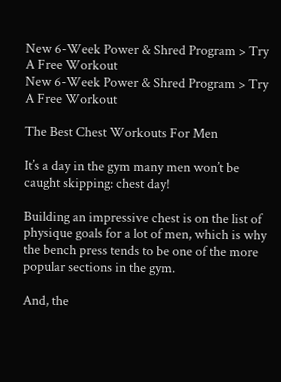New 6-Week Power & Shred Program > Try A Free Workout
New 6-Week Power & Shred Program > Try A Free Workout

The Best Chest Workouts For Men

It’s a day in the gym many men won’t be caught skipping: chest day!

Building an impressive chest is on the list of physique goals for a lot of men, which is why the bench press tends to be one of the more popular sections in the gym.

And, the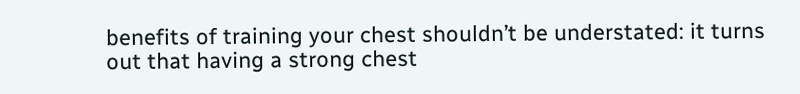benefits of training your chest shouldn’t be understated: it turns out that having a strong chest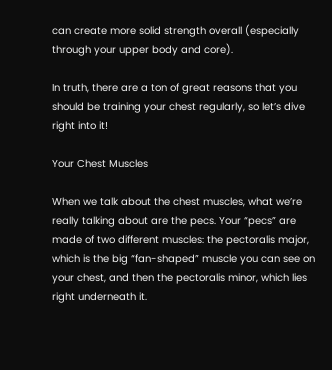can create more solid strength overall (especially through your upper body and core).

In truth, there are a ton of great reasons that you should be training your chest regularly, so let’s dive right into it!

Your Chest Muscles

When we talk about the chest muscles, what we’re really talking about are the pecs. Your “pecs” are made of two different muscles: the pectoralis major, which is the big “fan-shaped” muscle you can see on your chest, and then the pectoralis minor, which lies right underneath it.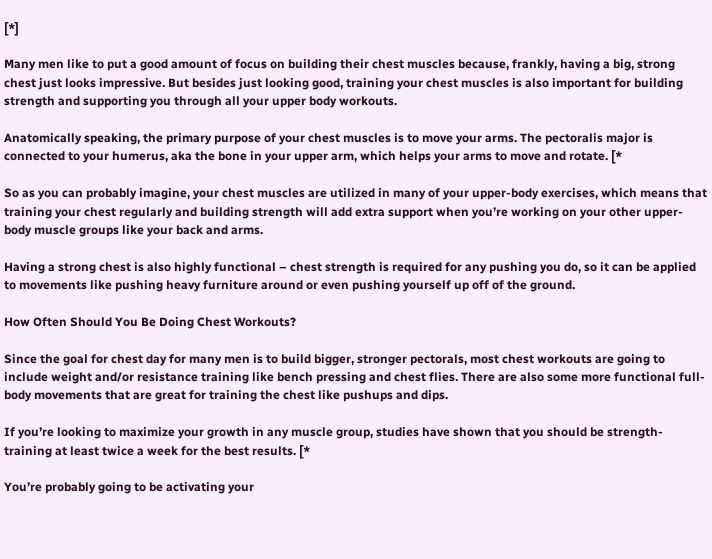[*]

Many men like to put a good amount of focus on building their chest muscles because, frankly, having a big, strong chest just looks impressive. But besides just looking good, training your chest muscles is also important for building strength and supporting you through all your upper body workouts.

Anatomically speaking, the primary purpose of your chest muscles is to move your arms. The pectoralis major is connected to your humerus, aka the bone in your upper arm, which helps your arms to move and rotate. [*

So as you can probably imagine, your chest muscles are utilized in many of your upper-body exercises, which means that training your chest regularly and building strength will add extra support when you’re working on your other upper-body muscle groups like your back and arms.

Having a strong chest is also highly functional – chest strength is required for any pushing you do, so it can be applied to movements like pushing heavy furniture around or even pushing yourself up off of the ground.

How Often Should You Be Doing Chest Workouts?

Since the goal for chest day for many men is to build bigger, stronger pectorals, most chest workouts are going to include weight and/or resistance training like bench pressing and chest flies. There are also some more functional full-body movements that are great for training the chest like pushups and dips.

If you’re looking to maximize your growth in any muscle group, studies have shown that you should be strength-training at least twice a week for the best results. [*

You’re probably going to be activating your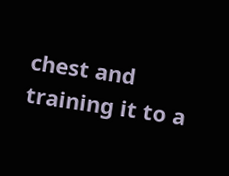chest and training it to a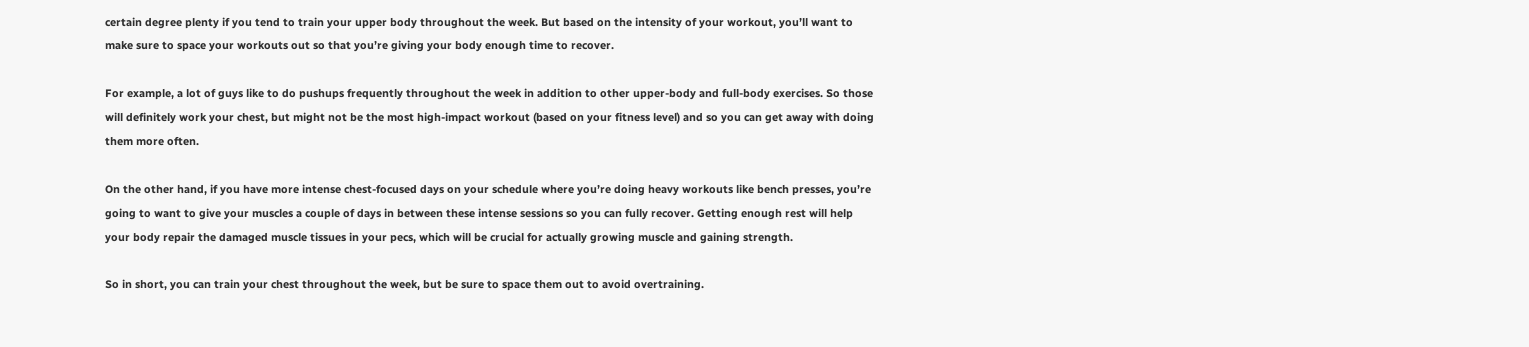certain degree plenty if you tend to train your upper body throughout the week. But based on the intensity of your workout, you’ll want to make sure to space your workouts out so that you’re giving your body enough time to recover.

For example, a lot of guys like to do pushups frequently throughout the week in addition to other upper-body and full-body exercises. So those will definitely work your chest, but might not be the most high-impact workout (based on your fitness level) and so you can get away with doing them more often.

On the other hand, if you have more intense chest-focused days on your schedule where you’re doing heavy workouts like bench presses, you’re going to want to give your muscles a couple of days in between these intense sessions so you can fully recover. Getting enough rest will help your body repair the damaged muscle tissues in your pecs, which will be crucial for actually growing muscle and gaining strength.

So in short, you can train your chest throughout the week, but be sure to space them out to avoid overtraining.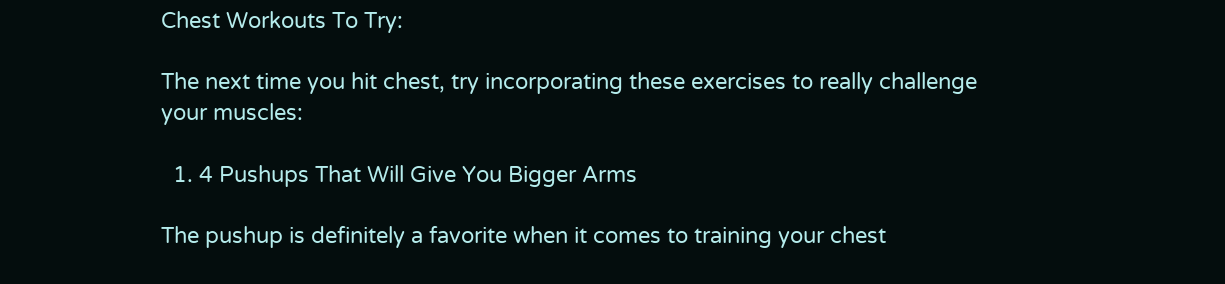Chest Workouts To Try:

The next time you hit chest, try incorporating these exercises to really challenge your muscles:

  1. 4 Pushups That Will Give You Bigger Arms

The pushup is definitely a favorite when it comes to training your chest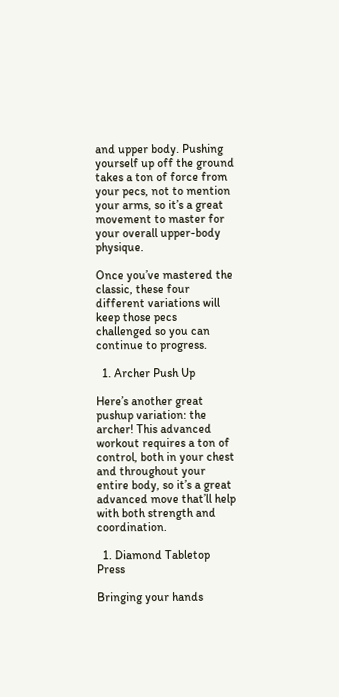and upper body. Pushing yourself up off the ground takes a ton of force from your pecs, not to mention your arms, so it’s a great movement to master for your overall upper-body physique.

Once you’ve mastered the classic, these four different variations will keep those pecs challenged so you can continue to progress.

  1. Archer Push Up

Here’s another great pushup variation: the archer! This advanced workout requires a ton of control, both in your chest and throughout your entire body, so it’s a great advanced move that’ll help with both strength and coordination.

  1. Diamond Tabletop Press

Bringing your hands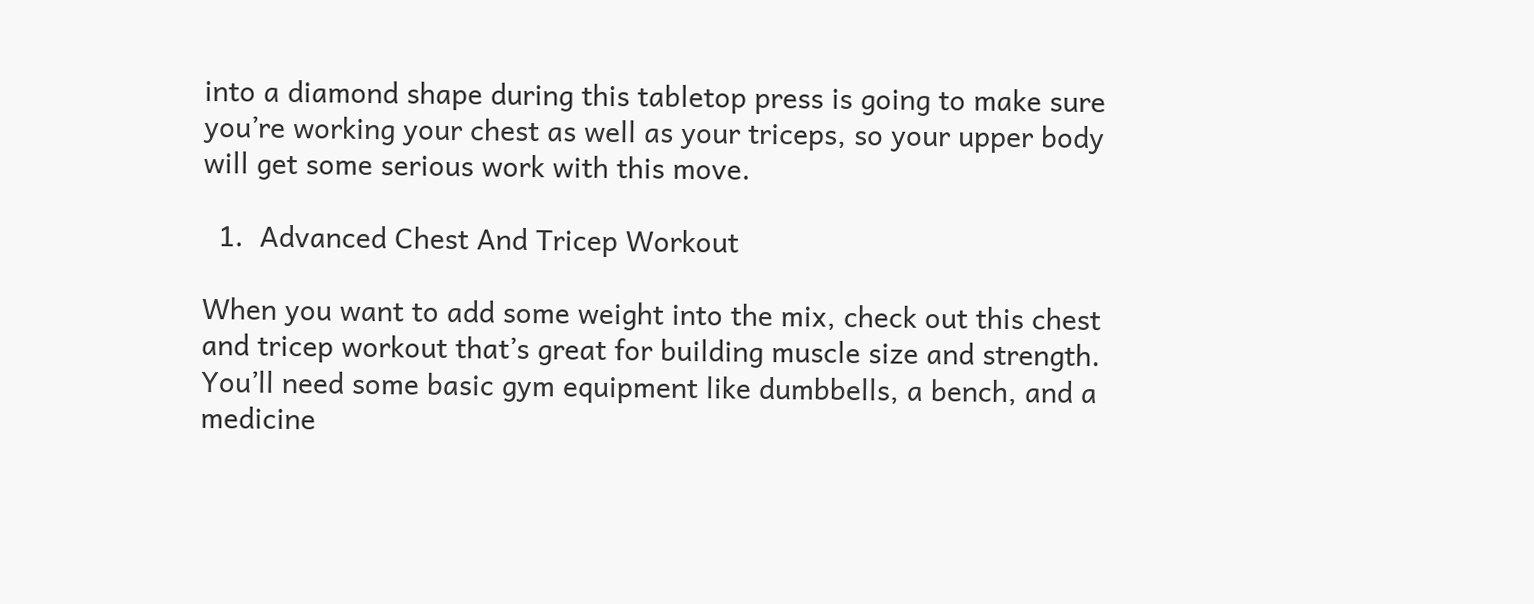into a diamond shape during this tabletop press is going to make sure you’re working your chest as well as your triceps, so your upper body will get some serious work with this move.

  1.  Advanced Chest And Tricep Workout

When you want to add some weight into the mix, check out this chest and tricep workout that’s great for building muscle size and strength. You’ll need some basic gym equipment like dumbbells, a bench, and a medicine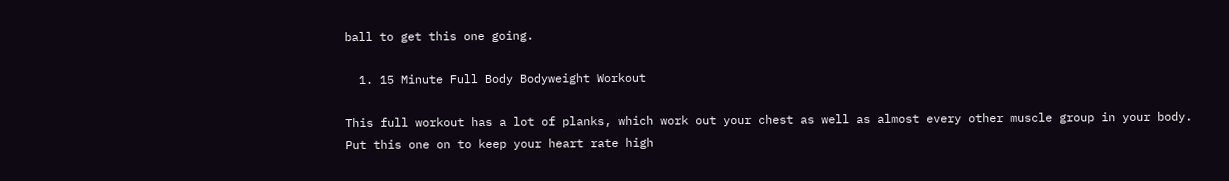ball to get this one going.

  1. 15 Minute Full Body Bodyweight Workout

This full workout has a lot of planks, which work out your chest as well as almost every other muscle group in your body. Put this one on to keep your heart rate high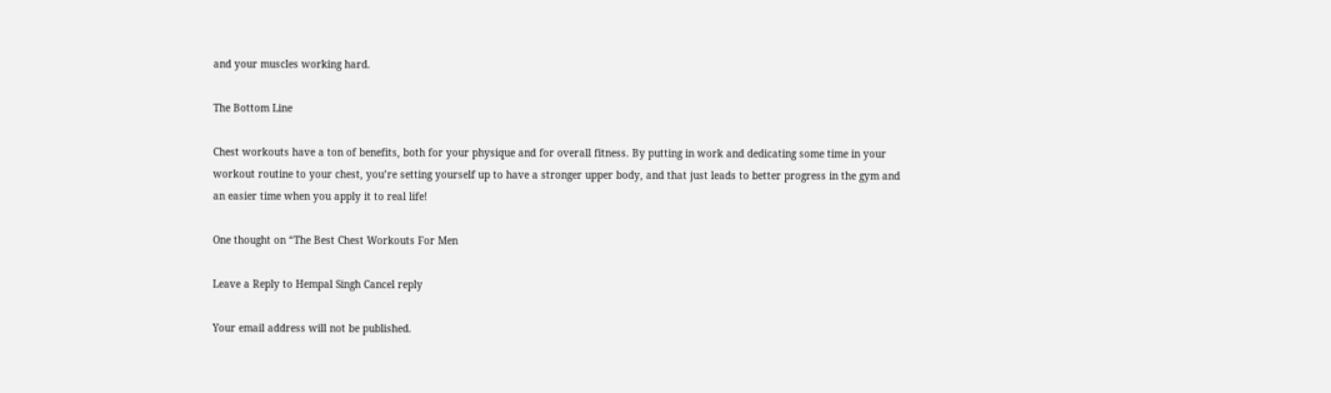and your muscles working hard.

The Bottom Line

Chest workouts have a ton of benefits, both for your physique and for overall fitness. By putting in work and dedicating some time in your workout routine to your chest, you’re setting yourself up to have a stronger upper body, and that just leads to better progress in the gym and an easier time when you apply it to real life!

One thought on “The Best Chest Workouts For Men

Leave a Reply to Hempal Singh Cancel reply

Your email address will not be published.